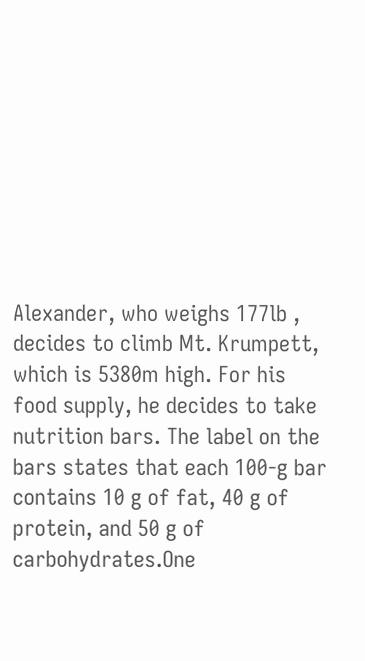Alexander, who weighs 177lb , decides to climb Mt. Krumpett, which is 5380m high. For his food supply, he decides to take nutrition bars. The label on the bars states that each 100-g bar contains 10 g of fat, 40 g of protein, and 50 g of carbohydrates.One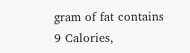gram of fat contains 9 Calories,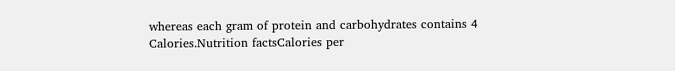whereas each gram of protein and carbohydrates contains 4 Calories.Nutrition factsCalories per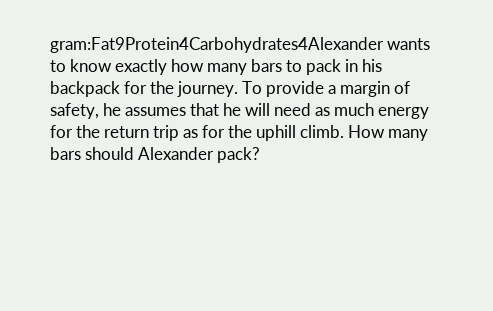gram:Fat9Protein4Carbohydrates4Alexander wants to know exactly how many bars to pack in his backpack for the journey. To provide a margin of safety, he assumes that he will need as much energy for the return trip as for the uphill climb. How many bars should Alexander pack?